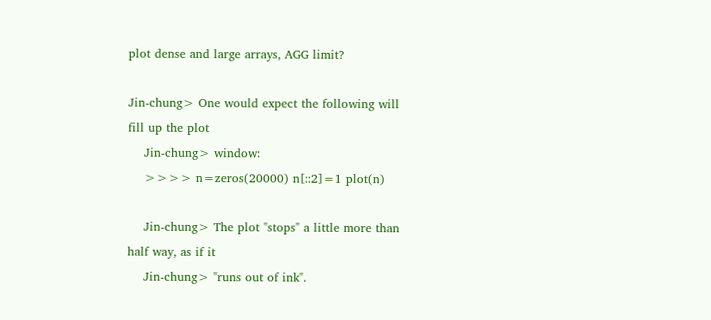plot dense and large arrays, AGG limit?

Jin-chung> One would expect the following will fill up the plot
    Jin-chung> window:
    >>>> n=zeros(20000) n[::2]=1 plot(n)

    Jin-chung> The plot "stops" a little more than half way, as if it
    Jin-chung> "runs out of ink".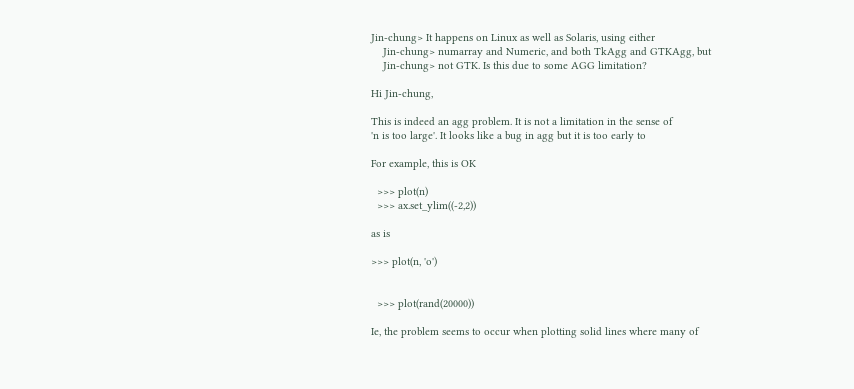Jin-chung> It happens on Linux as well as Solaris, using either
    Jin-chung> numarray and Numeric, and both TkAgg and GTKAgg, but
    Jin-chung> not GTK. Is this due to some AGG limitation?

Hi Jin-chung,

This is indeed an agg problem. It is not a limitation in the sense of
'n is too large'. It looks like a bug in agg but it is too early to

For example, this is OK

  >>> plot(n)
  >>> ax.set_ylim((-2,2))

as is

>>> plot(n, 'o')


  >>> plot(rand(20000))

Ie, the problem seems to occur when plotting solid lines where many of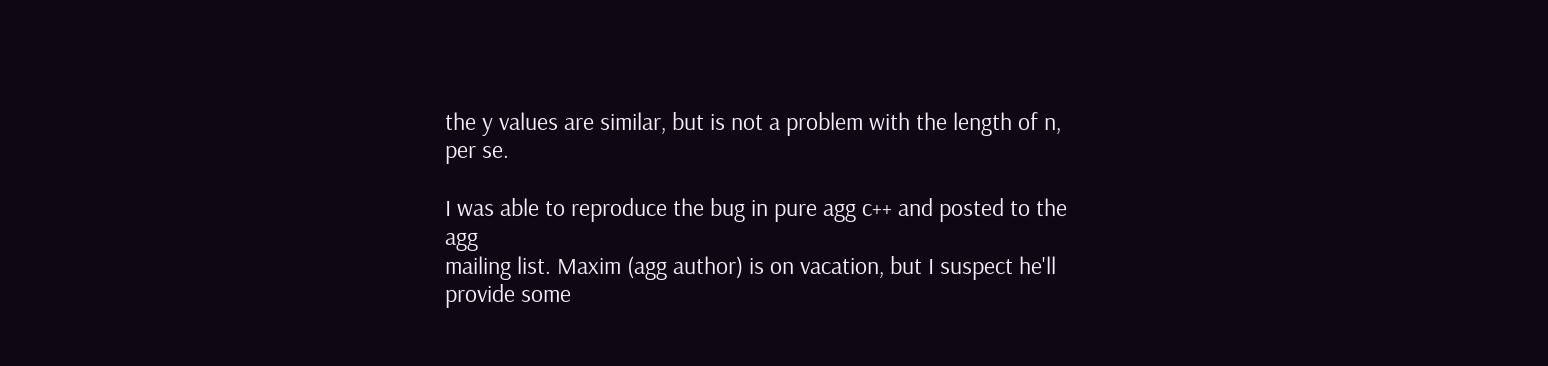the y values are similar, but is not a problem with the length of n,
per se.

I was able to reproduce the bug in pure agg c++ and posted to the agg
mailing list. Maxim (agg author) is on vacation, but I suspect he'll
provide some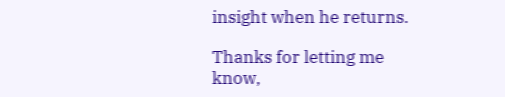insight when he returns.

Thanks for letting me know,